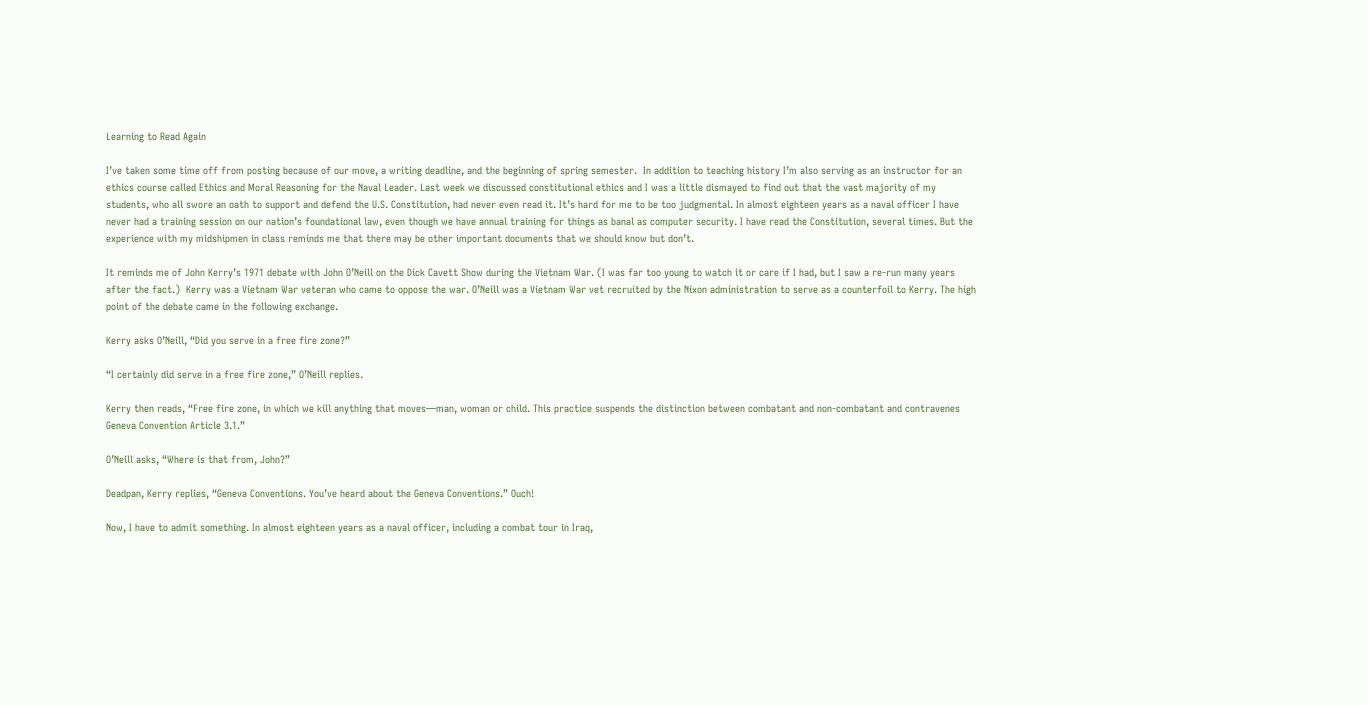Learning to Read Again

I’ve taken some time off from posting because of our move, a writing deadline, and the beginning of spring semester.  In addition to teaching history I’m also serving as an instructor for an ethics course called Ethics and Moral Reasoning for the Naval Leader. Last week we discussed constitutional ethics and I was a little dismayed to find out that the vast majority of my students, who all swore an oath to support and defend the U.S. Constitution, had never even read it. It’s hard for me to be too judgmental. In almost eighteen years as a naval officer I have never had a training session on our nation’s foundational law, even though we have annual training for things as banal as computer security. I have read the Constitution, several times. But the experience with my midshipmen in class reminds me that there may be other important documents that we should know but don’t.

It reminds me of John Kerry’s 1971 debate with John O’Neill on the Dick Cavett Show during the Vietnam War. (I was far too young to watch it or care if I had, but I saw a re-run many years after the fact.)  Kerry was a Vietnam War veteran who came to oppose the war. O’Neill was a Vietnam War vet recruited by the Nixon administration to serve as a counterfoil to Kerry. The high point of the debate came in the following exchange.

Kerry asks O’Neill, “Did you serve in a free fire zone?”

“I certainly did serve in a free fire zone,” O’Neill replies.

Kerry then reads, “Free fire zone, in which we kill anything that moves—man, woman or child. This practice suspends the distinction between combatant and non-combatant and contravenes Geneva Convention Article 3.1.”

O’Neill asks, “Where is that from, John?”

Deadpan, Kerry replies, “Geneva Conventions. You’ve heard about the Geneva Conventions.” Ouch!

Now, I have to admit something. In almost eighteen years as a naval officer, including a combat tour in Iraq,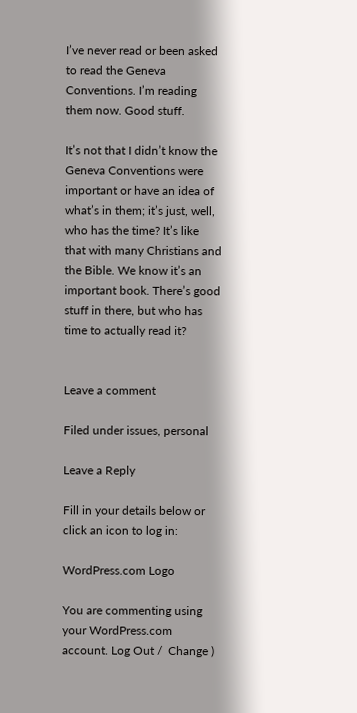I’ve never read or been asked to read the Geneva Conventions. I’m reading them now. Good stuff.

It’s not that I didn’t know the Geneva Conventions were important or have an idea of what’s in them; it’s just, well, who has the time? It’s like that with many Christians and the Bible. We know it’s an important book. There’s good stuff in there, but who has time to actually read it?


Leave a comment

Filed under issues, personal

Leave a Reply

Fill in your details below or click an icon to log in:

WordPress.com Logo

You are commenting using your WordPress.com account. Log Out /  Change )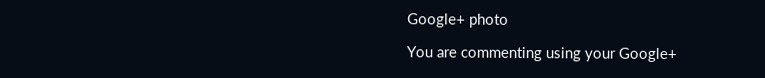Google+ photo

You are commenting using your Google+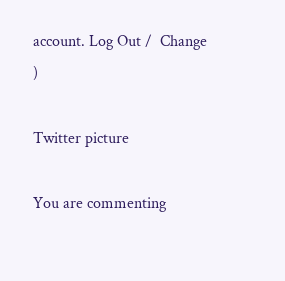account. Log Out /  Change )

Twitter picture

You are commenting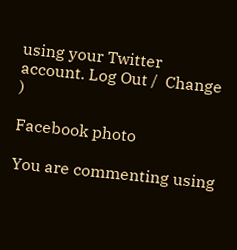using your Twitter account. Log Out /  Change )

Facebook photo

You are commenting using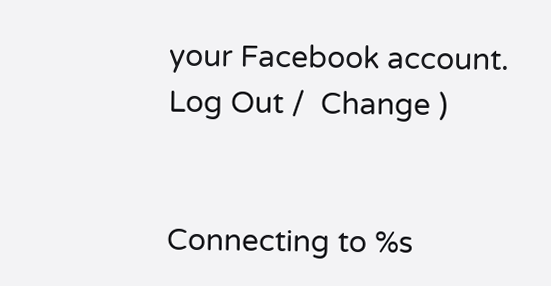your Facebook account. Log Out /  Change )


Connecting to %s